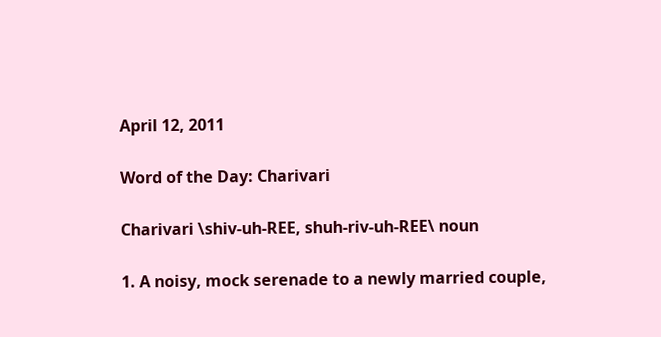April 12, 2011

Word of the Day: Charivari

Charivari \shiv-uh-REE, shuh-riv-uh-REE\ noun

1. A noisy, mock serenade to a newly married couple,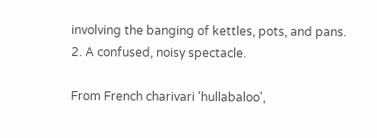involving the banging of kettles, pots, and pans.
2. A confused, noisy spectacle.

From French charivari 'hullabaloo',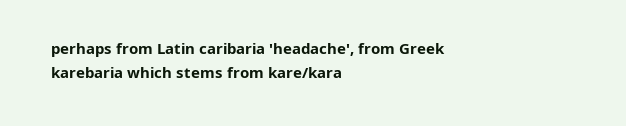perhaps from Latin caribaria 'headache', from Greek karebaria which stems from kare/kara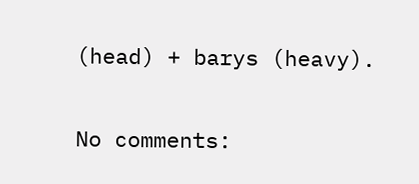(head) + barys (heavy).

No comments: